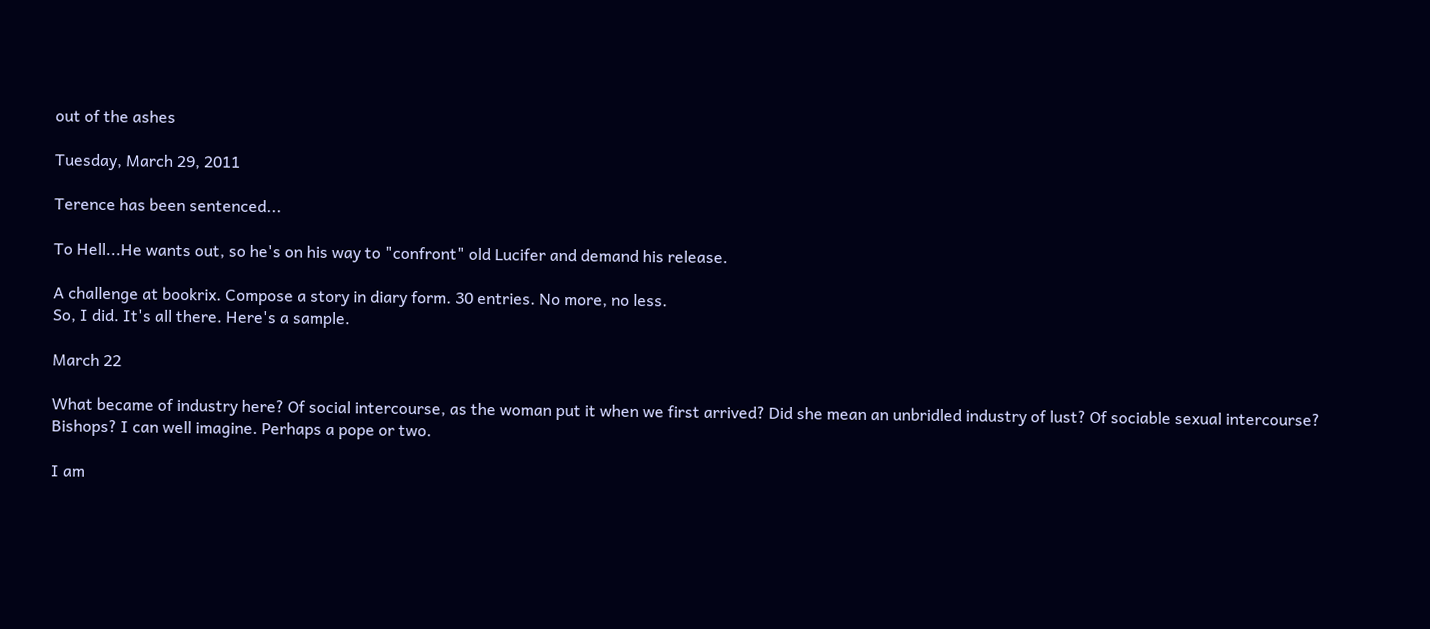out of the ashes

Tuesday, March 29, 2011

Terence has been sentenced...

To Hell...He wants out, so he's on his way to "confront" old Lucifer and demand his release.

A challenge at bookrix. Compose a story in diary form. 30 entries. No more, no less.
So, I did. It's all there. Here's a sample.

March 22

What became of industry here? Of social intercourse, as the woman put it when we first arrived? Did she mean an unbridled industry of lust? Of sociable sexual intercourse? Bishops? I can well imagine. Perhaps a pope or two.

I am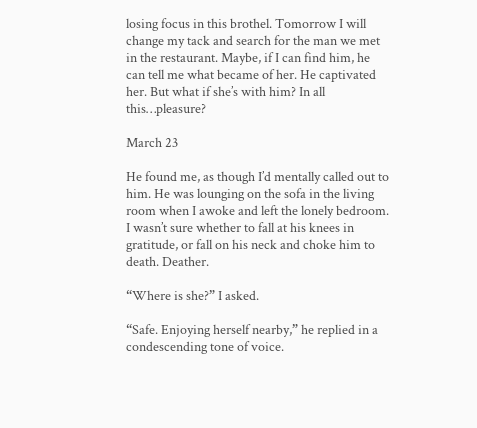losing focus in this brothel. Tomorrow I will change my tack and search for the man we met in the restaurant. Maybe, if I can find him, he can tell me what became of her. He captivated her. But what if she’s with him? In all this…pleasure?

March 23

He found me, as though I’d mentally called out to him. He was lounging on the sofa in the living room when I awoke and left the lonely bedroom. I wasn’t sure whether to fall at his knees in gratitude, or fall on his neck and choke him to death. Deather.

“Where is she?” I asked.

“Safe. Enjoying herself nearby,” he replied in a condescending tone of voice.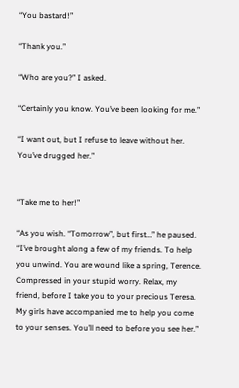“You bastard!”

“Thank you.”

“Who are you?” I asked.

“Certainly you know. You’ve been looking for me.”

“I want out, but I refuse to leave without her. You’ve drugged her.”


“Take me to her!”

“As you wish. “Tomorrow”, but first…” he paused. “I’ve brought along a few of my friends. To help you unwind. You are wound like a spring, Terence. Compressed in your stupid worry. Relax, my friend, before I take you to your precious Teresa. My girls have accompanied me to help you come to your senses. You’ll need to before you see her.”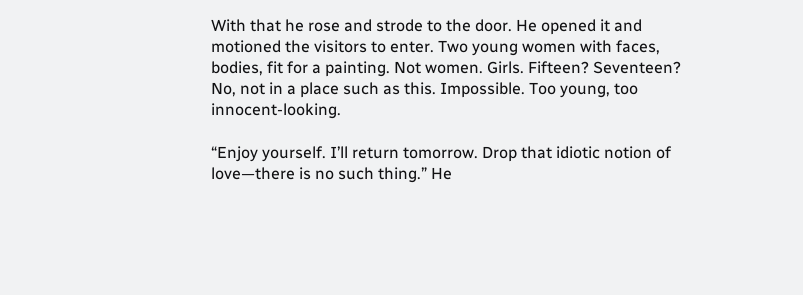With that he rose and strode to the door. He opened it and motioned the visitors to enter. Two young women with faces, bodies, fit for a painting. Not women. Girls. Fifteen? Seventeen? No, not in a place such as this. Impossible. Too young, too innocent-looking.

“Enjoy yourself. I’ll return tomorrow. Drop that idiotic notion of love—there is no such thing.” He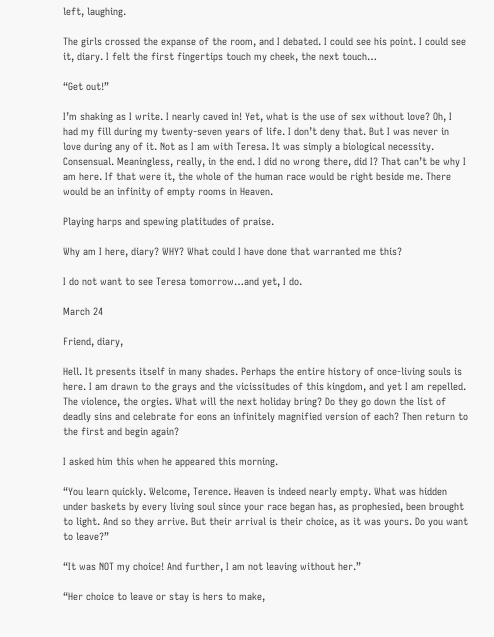left, laughing.

The girls crossed the expanse of the room, and I debated. I could see his point. I could see it, diary. I felt the first fingertips touch my cheek, the next touch…

“Get out!”

I’m shaking as I write. I nearly caved in! Yet, what is the use of sex without love? Oh, I had my fill during my twenty-seven years of life. I don’t deny that. But I was never in love during any of it. Not as I am with Teresa. It was simply a biological necessity. Consensual. Meaningless, really, in the end. I did no wrong there, did I? That can’t be why I am here. If that were it, the whole of the human race would be right beside me. There would be an infinity of empty rooms in Heaven.

Playing harps and spewing platitudes of praise.

Why am I here, diary? WHY? What could I have done that warranted me this?

I do not want to see Teresa tomorrow…and yet, I do.

March 24

Friend, diary,

Hell. It presents itself in many shades. Perhaps the entire history of once-living souls is here. I am drawn to the grays and the vicissitudes of this kingdom, and yet I am repelled. The violence, the orgies. What will the next holiday bring? Do they go down the list of deadly sins and celebrate for eons an infinitely magnified version of each? Then return to the first and begin again?

I asked him this when he appeared this morning.

“You learn quickly. Welcome, Terence. Heaven is indeed nearly empty. What was hidden under baskets by every living soul since your race began has, as prophesied, been brought to light. And so they arrive. But their arrival is their choice, as it was yours. Do you want to leave?”

“It was NOT my choice! And further, I am not leaving without her.”

“Her choice to leave or stay is hers to make,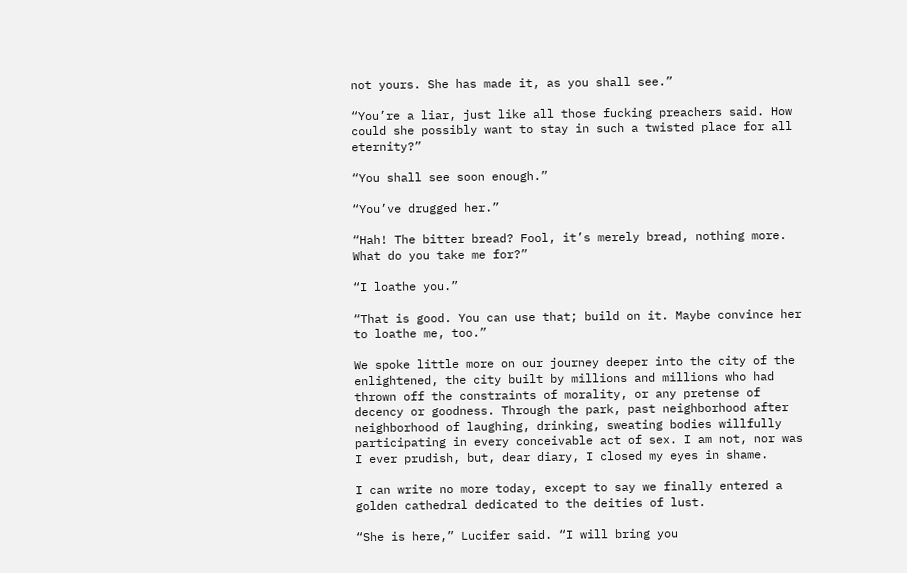not yours. She has made it, as you shall see.”

“You’re a liar, just like all those fucking preachers said. How could she possibly want to stay in such a twisted place for all eternity?”

“You shall see soon enough.”

“You’ve drugged her.”

“Hah! The bitter bread? Fool, it’s merely bread, nothing more. What do you take me for?”

“I loathe you.”

“That is good. You can use that; build on it. Maybe convince her to loathe me, too.”

We spoke little more on our journey deeper into the city of the enlightened, the city built by millions and millions who had thrown off the constraints of morality, or any pretense of decency or goodness. Through the park, past neighborhood after neighborhood of laughing, drinking, sweating bodies willfully participating in every conceivable act of sex. I am not, nor was I ever prudish, but, dear diary, I closed my eyes in shame.

I can write no more today, except to say we finally entered a golden cathedral dedicated to the deities of lust.

“She is here,” Lucifer said. “I will bring you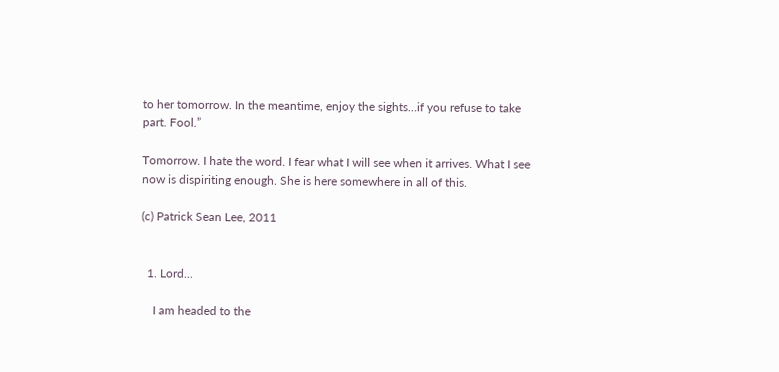to her tomorrow. In the meantime, enjoy the sights…if you refuse to take part. Fool.”

Tomorrow. I hate the word. I fear what I will see when it arrives. What I see now is dispiriting enough. She is here somewhere in all of this.

(c) Patrick Sean Lee, 2011


  1. Lord...

    I am headed to the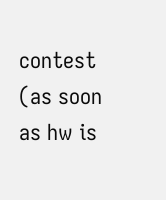contest (as soon as hw is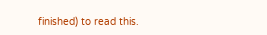finished) to read this.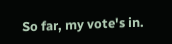So far, my vote's in.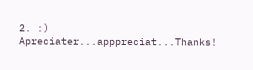2. :) Apreciater...apppreciat...Thanks!